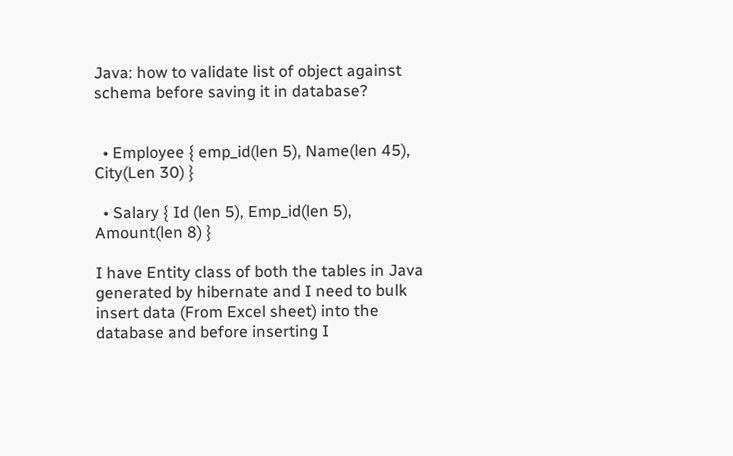Java: how to validate list of object against schema before saving it in database?


  • Employee { emp_id(len 5), Name(len 45), City(Len 30) }

  • Salary { Id (len 5), Emp_id(len 5), Amount(len 8) }

I have Entity class of both the tables in Java generated by hibernate and I need to bulk insert data (From Excel sheet) into the database and before inserting I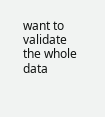want to validate the whole data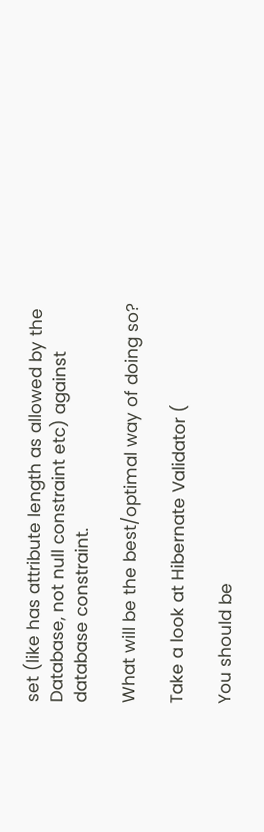set (like has attribute length as allowed by the Database, not null constraint etc) against database constraint.

What will be the best/optimal way of doing so?

Take a look at Hibernate Validator (

You should be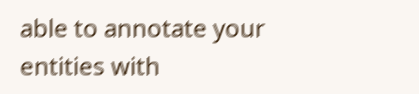able to annotate your entities with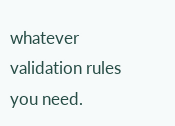whatever validation rules you need.